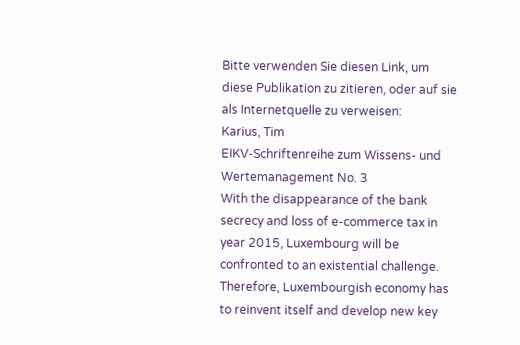Bitte verwenden Sie diesen Link, um diese Publikation zu zitieren, oder auf sie als Internetquelle zu verweisen:
Karius, Tim
EIKV-Schriftenreihe zum Wissens- und Wertemanagement No. 3
With the disappearance of the bank secrecy and loss of e-commerce tax in year 2015, Luxembourg will be confronted to an existential challenge. Therefore, Luxembourgish economy has to reinvent itself and develop new key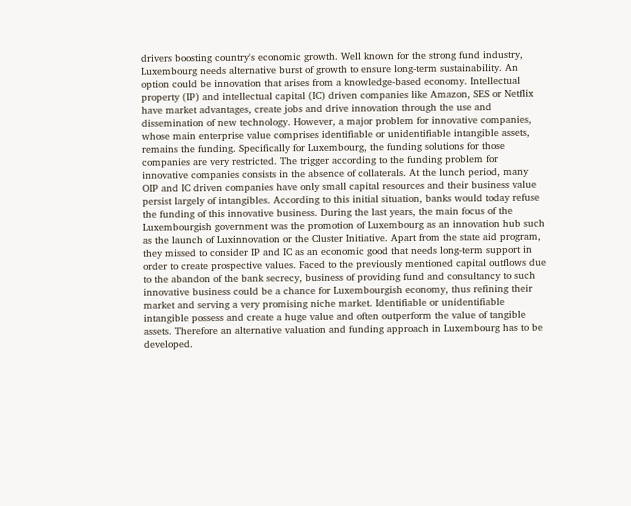drivers boosting country's economic growth. Well known for the strong fund industry, Luxembourg needs alternative burst of growth to ensure long-term sustainability. An option could be innovation that arises from a knowledge-based economy. Intellectual property (IP) and intellectual capital (IC) driven companies like Amazon, SES or Netflix have market advantages, create jobs and drive innovation through the use and dissemination of new technology. However, a major problem for innovative companies, whose main enterprise value comprises identifiable or unidentifiable intangible assets, remains the funding. Specifically for Luxembourg, the funding solutions for those companies are very restricted. The trigger according to the funding problem for innovative companies consists in the absence of collaterals. At the lunch period, many OIP and IC driven companies have only small capital resources and their business value persist largely of intangibles. According to this initial situation, banks would today refuse the funding of this innovative business. During the last years, the main focus of the Luxembourgish government was the promotion of Luxembourg as an innovation hub such as the launch of Luxinnovation or the Cluster Initiative. Apart from the state aid program, they missed to consider IP and IC as an economic good that needs long-term support in order to create prospective values. Faced to the previously mentioned capital outflows due to the abandon of the bank secrecy, business of providing fund and consultancy to such innovative business could be a chance for Luxembourgish economy, thus refining their market and serving a very promising niche market. Identifiable or unidentifiable intangible possess and create a huge value and often outperform the value of tangible assets. Therefore an alternative valuation and funding approach in Luxembourg has to be developed.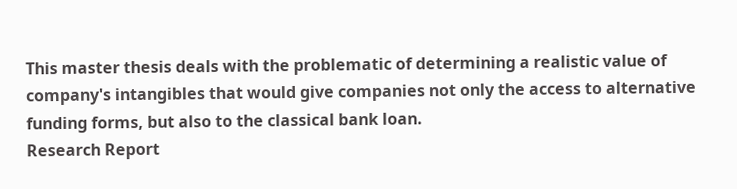This master thesis deals with the problematic of determining a realistic value of company's intangibles that would give companies not only the access to alternative funding forms, but also to the classical bank loan.
Research Report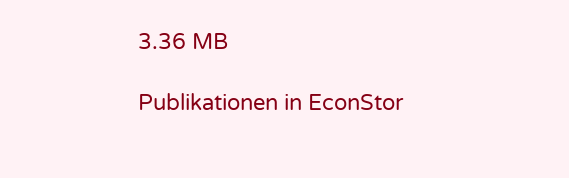3.36 MB

Publikationen in EconStor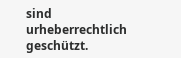sind urheberrechtlich geschützt.